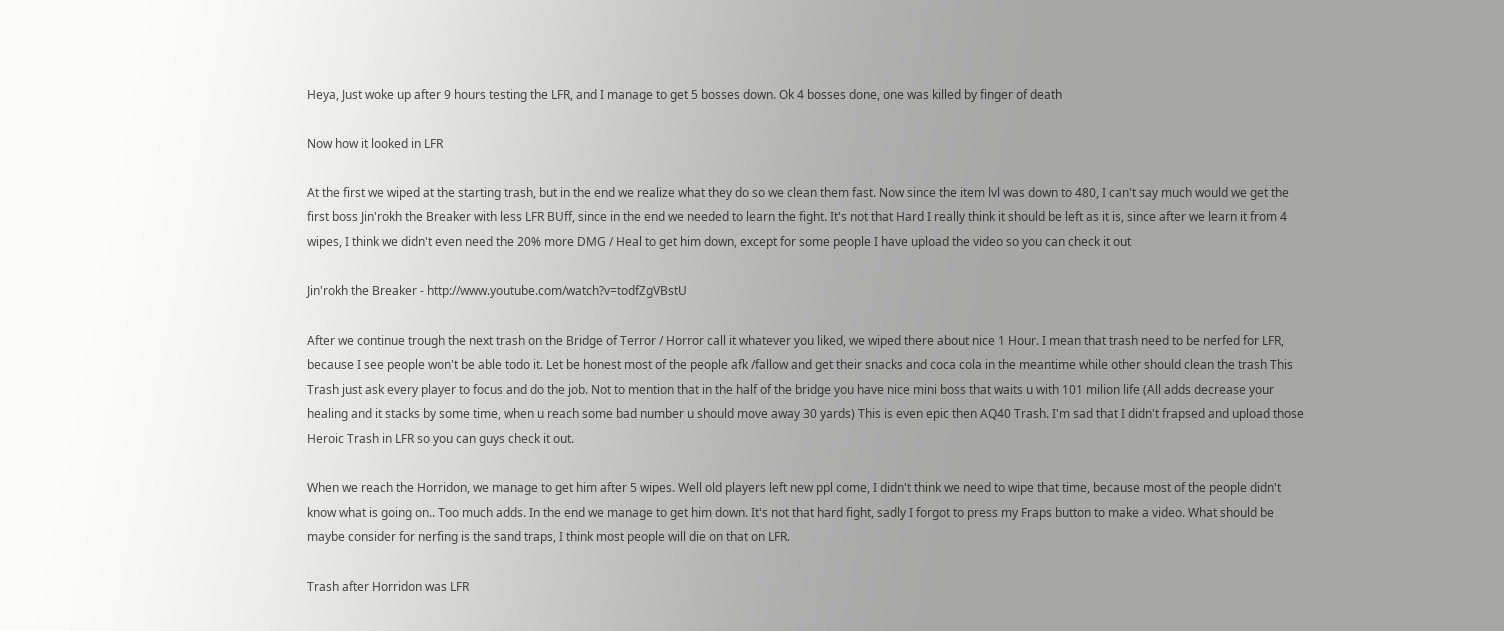Heya, Just woke up after 9 hours testing the LFR, and I manage to get 5 bosses down. Ok 4 bosses done, one was killed by finger of death

Now how it looked in LFR

At the first we wiped at the starting trash, but in the end we realize what they do so we clean them fast. Now since the item lvl was down to 480, I can't say much would we get the first boss Jin'rokh the Breaker with less LFR BUff, since in the end we needed to learn the fight. It's not that Hard I really think it should be left as it is, since after we learn it from 4 wipes, I think we didn't even need the 20% more DMG / Heal to get him down, except for some people I have upload the video so you can check it out

Jin'rokh the Breaker - http://www.youtube.com/watch?v=todfZgVBstU

After we continue trough the next trash on the Bridge of Terror / Horror call it whatever you liked, we wiped there about nice 1 Hour. I mean that trash need to be nerfed for LFR, because I see people won't be able todo it. Let be honest most of the people afk /fallow and get their snacks and coca cola in the meantime while other should clean the trash This Trash just ask every player to focus and do the job. Not to mention that in the half of the bridge you have nice mini boss that waits u with 101 milion life (All adds decrease your healing and it stacks by some time, when u reach some bad number u should move away 30 yards) This is even epic then AQ40 Trash. I'm sad that I didn't frapsed and upload those Heroic Trash in LFR so you can guys check it out.

When we reach the Horridon, we manage to get him after 5 wipes. Well old players left new ppl come, I didn't think we need to wipe that time, because most of the people didn't know what is going on.. Too much adds. In the end we manage to get him down. It's not that hard fight, sadly I forgot to press my Fraps button to make a video. What should be maybe consider for nerfing is the sand traps, I think most people will die on that on LFR.

Trash after Horridon was LFR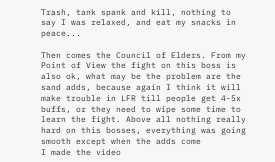Trash, tank spank and kill, nothing to say I was relaxed, and eat my snacks in peace...

Then comes the Council of Elders. From my Point of View the fight on this boss is also ok, what may be the problem are the sand adds, because again I think it will make trouble in LFR till people get 4-5x buffs, or they need to wipe some time to learn the fight. Above all nothing really hard on this bosses, everything was going smooth except when the adds come
I made the video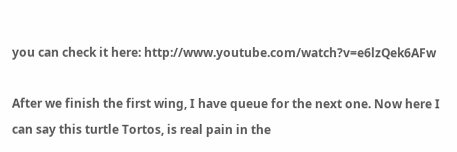you can check it here: http://www.youtube.com/watch?v=e6lzQek6AFw

After we finish the first wing, I have queue for the next one. Now here I can say this turtle Tortos, is real pain in the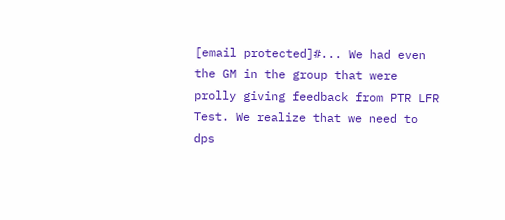[email protected]#... We had even the GM in the group that were prolly giving feedback from PTR LFR Test. We realize that we need to dps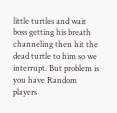little turtles and wait boss getting his breath channeling then hit the dead turtle to him so we interrupt. But problem is you have Random players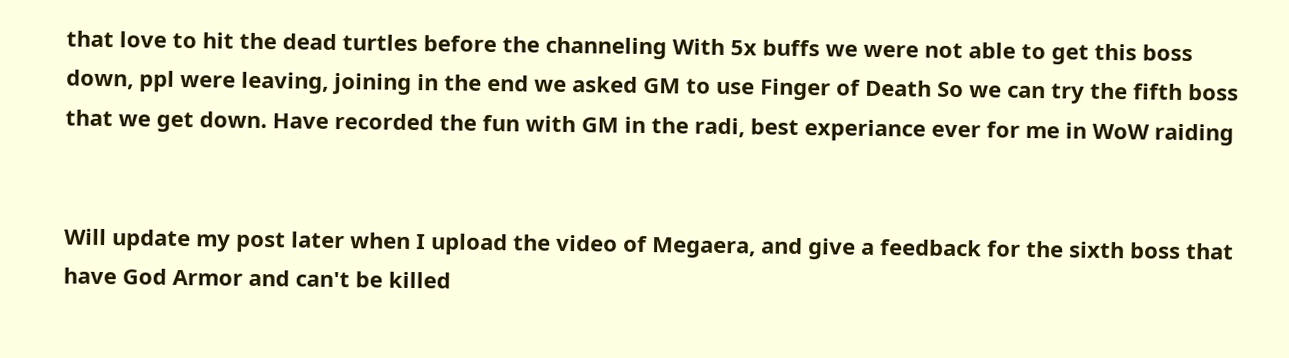that love to hit the dead turtles before the channeling With 5x buffs we were not able to get this boss down, ppl were leaving, joining in the end we asked GM to use Finger of Death So we can try the fifth boss that we get down. Have recorded the fun with GM in the radi, best experiance ever for me in WoW raiding


Will update my post later when I upload the video of Megaera, and give a feedback for the sixth boss that have God Armor and can't be killed